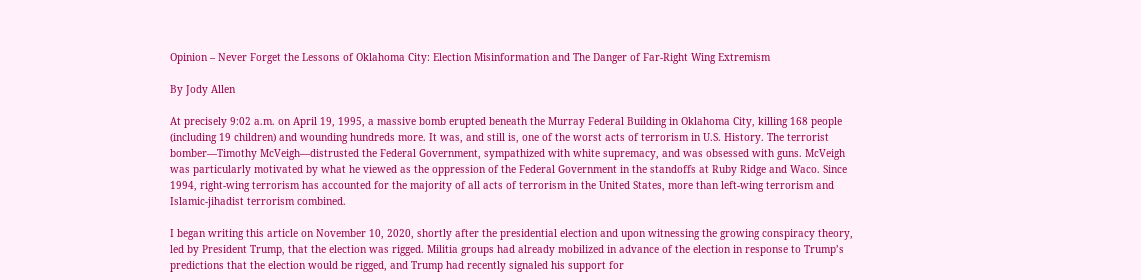Opinion – Never Forget the Lessons of Oklahoma City: Election Misinformation and The Danger of Far-Right Wing Extremism

By Jody Allen

At precisely 9:02 a.m. on April 19, 1995, a massive bomb erupted beneath the Murray Federal Building in Oklahoma City, killing 168 people (including 19 children) and wounding hundreds more. It was, and still is, one of the worst acts of terrorism in U.S. History. The terrorist bomber—Timothy McVeigh—distrusted the Federal Government, sympathized with white supremacy, and was obsessed with guns. McVeigh was particularly motivated by what he viewed as the oppression of the Federal Government in the standoffs at Ruby Ridge and Waco. Since 1994, right-wing terrorism has accounted for the majority of all acts of terrorism in the United States, more than left-wing terrorism and Islamic-jihadist terrorism combined.

I began writing this article on November 10, 2020, shortly after the presidential election and upon witnessing the growing conspiracy theory, led by President Trump, that the election was rigged. Militia groups had already mobilized in advance of the election in response to Trump’s predictions that the election would be rigged, and Trump had recently signaled his support for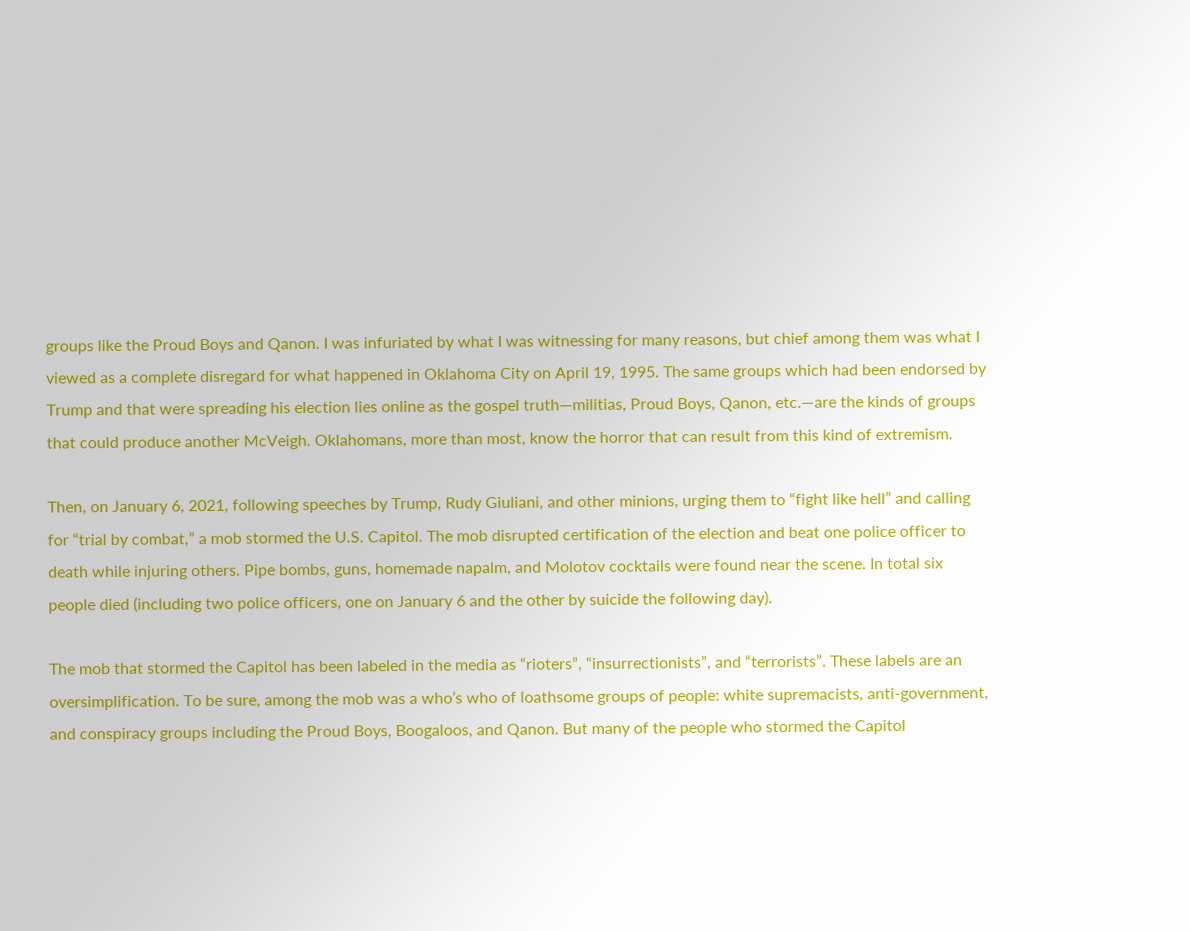groups like the Proud Boys and Qanon. I was infuriated by what I was witnessing for many reasons, but chief among them was what I viewed as a complete disregard for what happened in Oklahoma City on April 19, 1995. The same groups which had been endorsed by Trump and that were spreading his election lies online as the gospel truth—militias, Proud Boys, Qanon, etc.—are the kinds of groups that could produce another McVeigh. Oklahomans, more than most, know the horror that can result from this kind of extremism.

Then, on January 6, 2021, following speeches by Trump, Rudy Giuliani, and other minions, urging them to “fight like hell” and calling for “trial by combat,” a mob stormed the U.S. Capitol. The mob disrupted certification of the election and beat one police officer to death while injuring others. Pipe bombs, guns, homemade napalm, and Molotov cocktails were found near the scene. In total six people died (including two police officers, one on January 6 and the other by suicide the following day).

The mob that stormed the Capitol has been labeled in the media as “rioters”, “insurrectionists”, and “terrorists”. These labels are an oversimplification. To be sure, among the mob was a who’s who of loathsome groups of people: white supremacists, anti-government, and conspiracy groups including the Proud Boys, Boogaloos, and Qanon. But many of the people who stormed the Capitol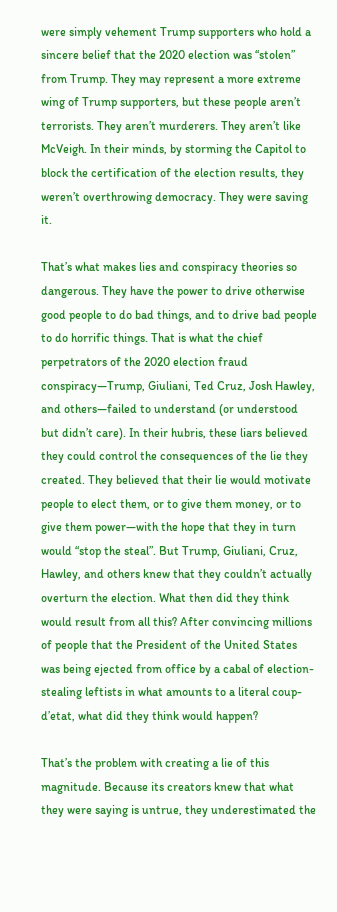were simply vehement Trump supporters who hold a sincere belief that the 2020 election was “stolen” from Trump. They may represent a more extreme wing of Trump supporters, but these people aren’t terrorists. They aren’t murderers. They aren’t like McVeigh. In their minds, by storming the Capitol to block the certification of the election results, they weren’t overthrowing democracy. They were saving it.

That’s what makes lies and conspiracy theories so dangerous. They have the power to drive otherwise good people to do bad things, and to drive bad people to do horrific things. That is what the chief perpetrators of the 2020 election fraud conspiracy—Trump, Giuliani, Ted Cruz, Josh Hawley, and others—failed to understand (or understood but didn’t care). In their hubris, these liars believed they could control the consequences of the lie they created. They believed that their lie would motivate people to elect them, or to give them money, or to give them power—with the hope that they in turn would “stop the steal”. But Trump, Giuliani, Cruz, Hawley, and others knew that they couldn’t actually overturn the election. What then did they think would result from all this? After convincing millions of people that the President of the United States was being ejected from office by a cabal of election-stealing leftists in what amounts to a literal coup-d’etat, what did they think would happen?

That’s the problem with creating a lie of this magnitude. Because its creators knew that what they were saying is untrue, they underestimated the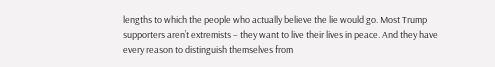lengths to which the people who actually believe the lie would go. Most Trump supporters aren’t extremists – they want to live their lives in peace. And they have every reason to distinguish themselves from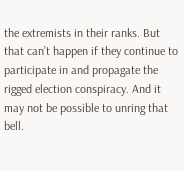the extremists in their ranks. But that can’t happen if they continue to participate in and propagate the rigged election conspiracy. And it may not be possible to unring that bell.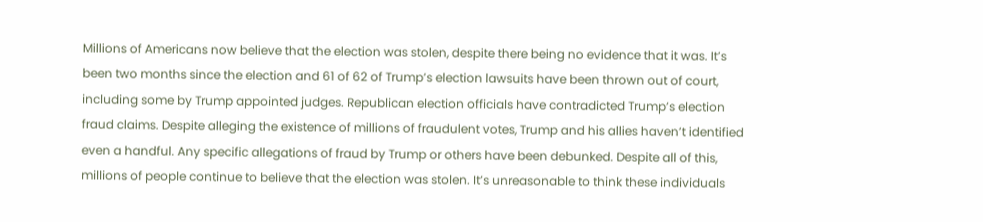Millions of Americans now believe that the election was stolen, despite there being no evidence that it was. It’s been two months since the election and 61 of 62 of Trump’s election lawsuits have been thrown out of court, including some by Trump appointed judges. Republican election officials have contradicted Trump’s election fraud claims. Despite alleging the existence of millions of fraudulent votes, Trump and his allies haven’t identified even a handful. Any specific allegations of fraud by Trump or others have been debunked. Despite all of this, millions of people continue to believe that the election was stolen. It’s unreasonable to think these individuals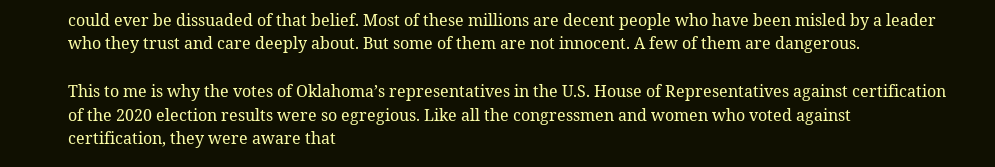could ever be dissuaded of that belief. Most of these millions are decent people who have been misled by a leader who they trust and care deeply about. But some of them are not innocent. A few of them are dangerous.

This to me is why the votes of Oklahoma’s representatives in the U.S. House of Representatives against certification of the 2020 election results were so egregious. Like all the congressmen and women who voted against certification, they were aware that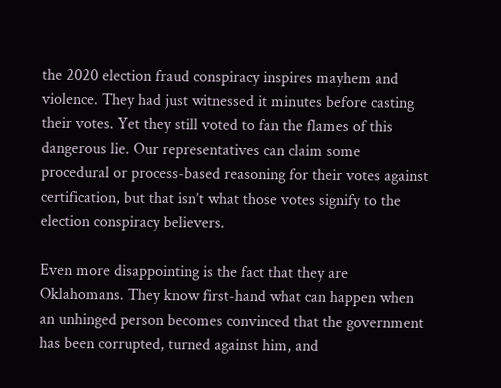the 2020 election fraud conspiracy inspires mayhem and violence. They had just witnessed it minutes before casting their votes. Yet they still voted to fan the flames of this dangerous lie. Our representatives can claim some procedural or process-based reasoning for their votes against certification, but that isn’t what those votes signify to the election conspiracy believers.

Even more disappointing is the fact that they are Oklahomans. They know first-hand what can happen when an unhinged person becomes convinced that the government has been corrupted, turned against him, and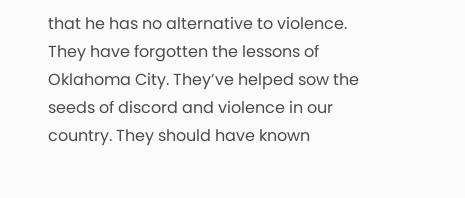that he has no alternative to violence. They have forgotten the lessons of Oklahoma City. They’ve helped sow the seeds of discord and violence in our country. They should have known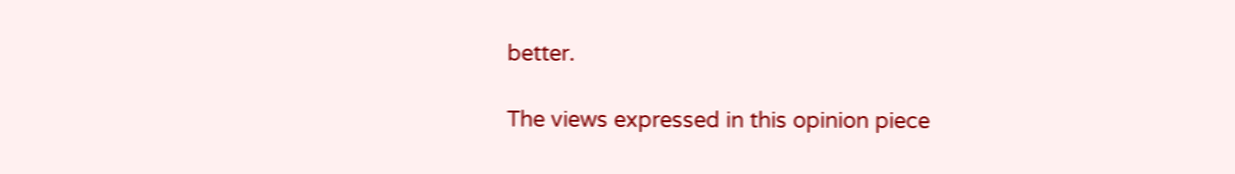better.

The views expressed in this opinion piece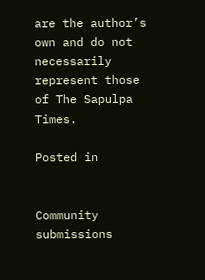are the author’s own and do not necessarily represent those of The Sapulpa Times.

Posted in


Community submissions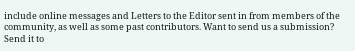include online messages and Letters to the Editor sent in from members of the community, as well as some past contributors. Want to send us a submission? Send it to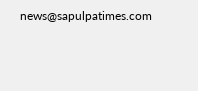news@sapulpatimes.com